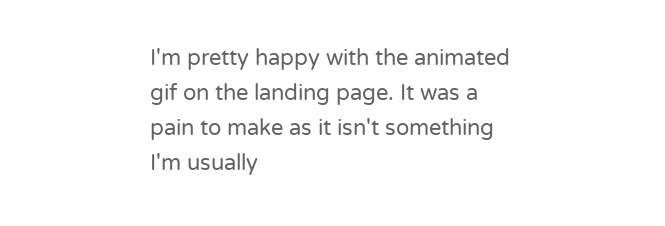I'm pretty happy with the animated gif on the landing page. It was a pain to make as it isn't something I'm usually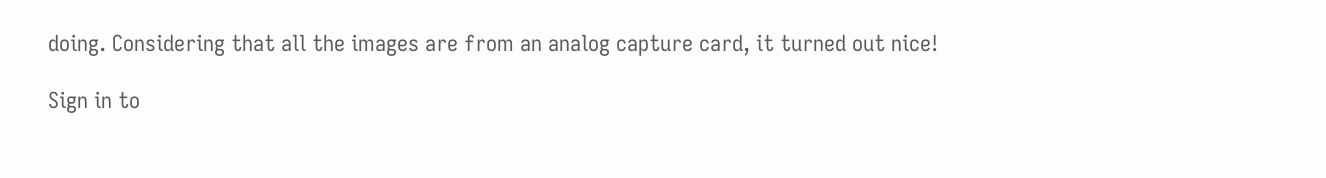doing. Considering that all the images are from an analog capture card, it turned out nice!

Sign in to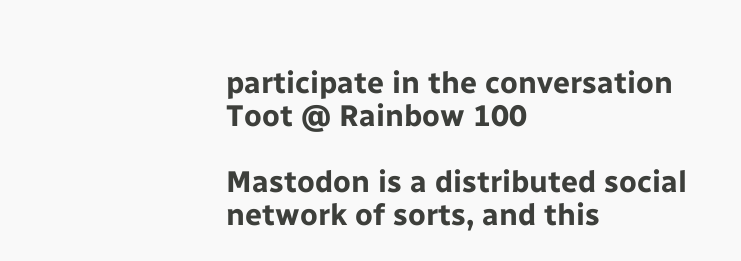participate in the conversation
Toot @ Rainbow 100

Mastodon is a distributed social network of sorts, and this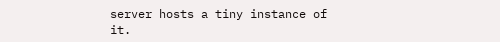server hosts a tiny instance of it.